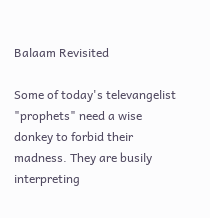Balaam Revisited

Some of today's televangelist "prophets" need a wise donkey to forbid their madness. They are busily interpreting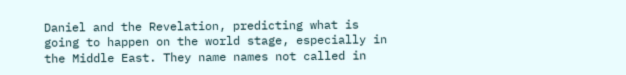Daniel and the Revelation, predicting what is going to happen on the world stage, especially in the Middle East. They name names not called in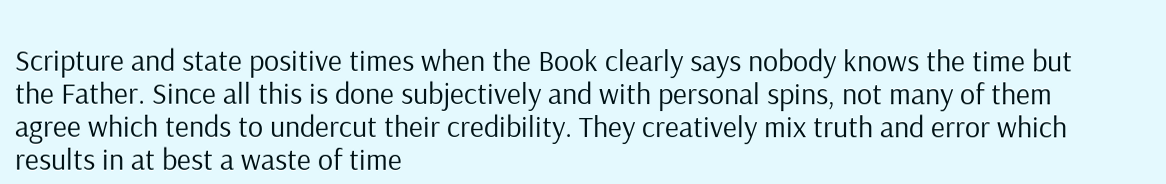Scripture and state positive times when the Book clearly says nobody knows the time but the Father. Since all this is done subjectively and with personal spins, not many of them agree which tends to undercut their credibility. They creatively mix truth and error which results in at best a waste of time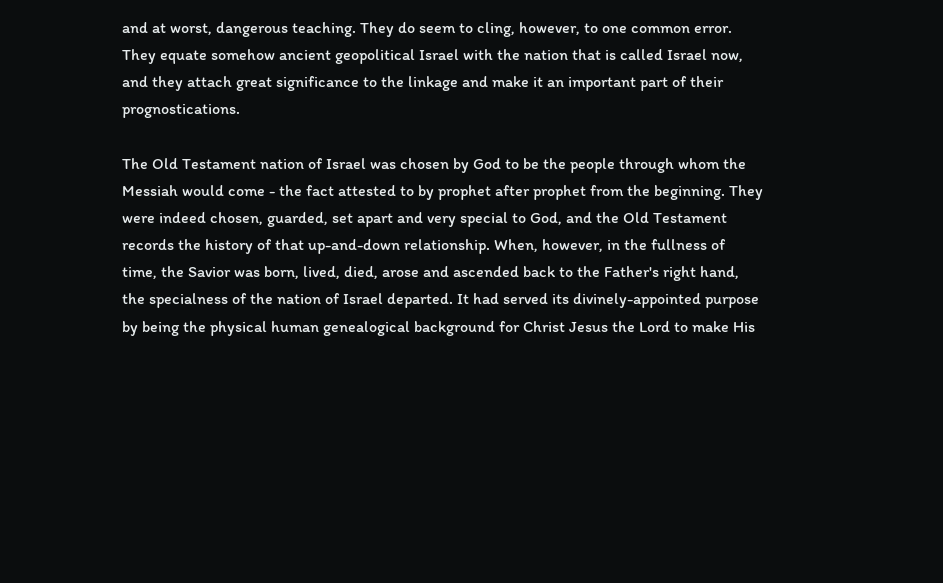and at worst, dangerous teaching. They do seem to cling, however, to one common error. They equate somehow ancient geopolitical Israel with the nation that is called Israel now, and they attach great significance to the linkage and make it an important part of their prognostications.

The Old Testament nation of Israel was chosen by God to be the people through whom the Messiah would come - the fact attested to by prophet after prophet from the beginning. They were indeed chosen, guarded, set apart and very special to God, and the Old Testament records the history of that up-and-down relationship. When, however, in the fullness of time, the Savior was born, lived, died, arose and ascended back to the Father's right hand, the specialness of the nation of Israel departed. It had served its divinely-appointed purpose by being the physical human genealogical background for Christ Jesus the Lord to make His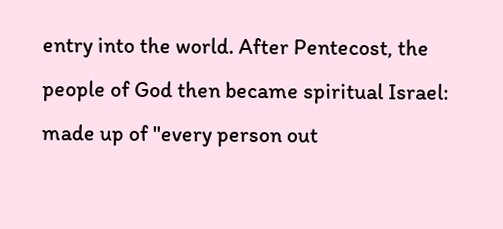entry into the world. After Pentecost, the people of God then became spiritual Israel: made up of "every person out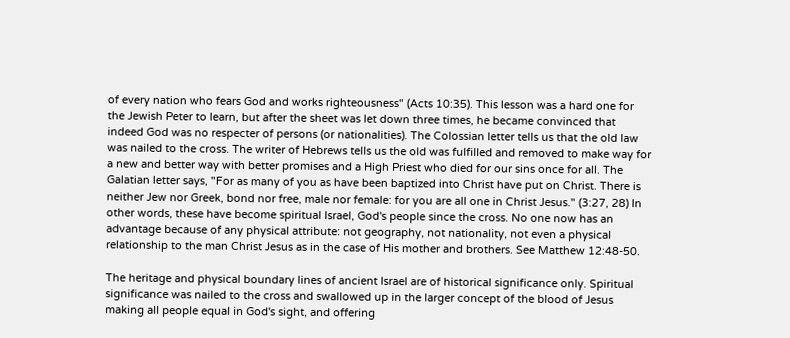of every nation who fears God and works righteousness" (Acts 10:35). This lesson was a hard one for the Jewish Peter to learn, but after the sheet was let down three times, he became convinced that indeed God was no respecter of persons (or nationalities). The Colossian letter tells us that the old law was nailed to the cross. The writer of Hebrews tells us the old was fulfilled and removed to make way for a new and better way with better promises and a High Priest who died for our sins once for all. The Galatian letter says, "For as many of you as have been baptized into Christ have put on Christ. There is neither Jew nor Greek, bond nor free, male nor female: for you are all one in Christ Jesus." (3:27, 28) In other words, these have become spiritual Israel, God's people since the cross. No one now has an advantage because of any physical attribute: not geography, not nationality, not even a physical relationship to the man Christ Jesus as in the case of His mother and brothers. See Matthew 12:48-50.

The heritage and physical boundary lines of ancient Israel are of historical significance only. Spiritual significance was nailed to the cross and swallowed up in the larger concept of the blood of Jesus making all people equal in God's sight, and offering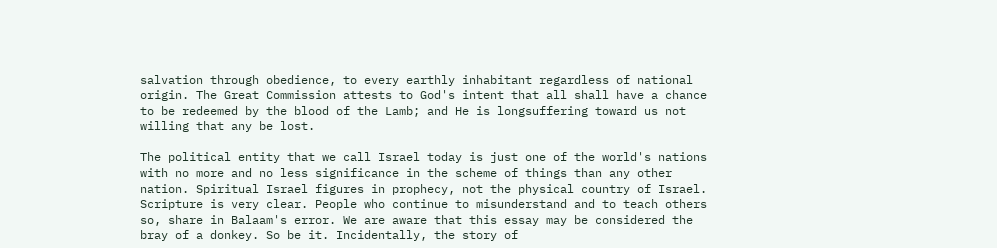salvation through obedience, to every earthly inhabitant regardless of national origin. The Great Commission attests to God's intent that all shall have a chance to be redeemed by the blood of the Lamb; and He is longsuffering toward us not willing that any be lost.

The political entity that we call Israel today is just one of the world's nations with no more and no less significance in the scheme of things than any other nation. Spiritual Israel figures in prophecy, not the physical country of Israel. Scripture is very clear. People who continue to misunderstand and to teach others so, share in Balaam's error. We are aware that this essay may be considered the bray of a donkey. So be it. Incidentally, the story of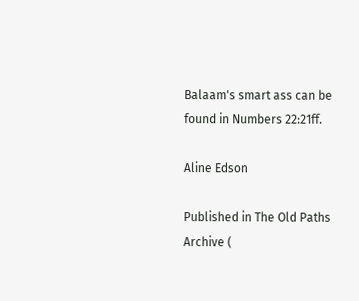Balaam's smart ass can be found in Numbers 22:21ff.

Aline Edson

Published in The Old Paths Archive (